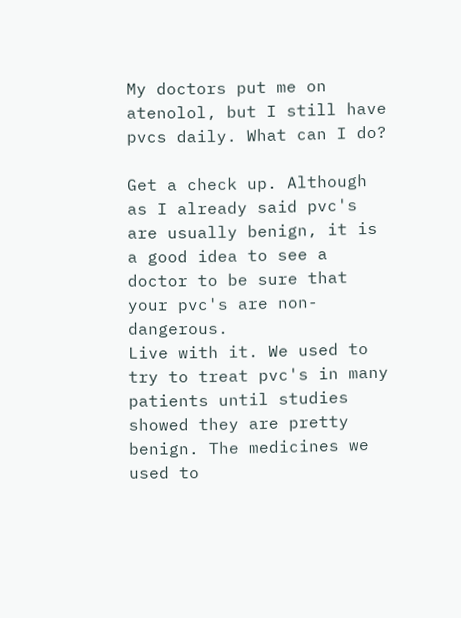My doctors put me on atenolol, but I still have pvcs daily. What can I do?

Get a check up. Although as I already said pvc's are usually benign, it is a good idea to see a doctor to be sure that your pvc's are non-dangerous.
Live with it. We used to try to treat pvc's in many patients until studies showed they are pretty benign. The medicines we used to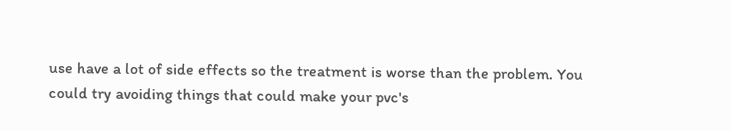use have a lot of side effects so the treatment is worse than the problem. You could try avoiding things that could make your pvc's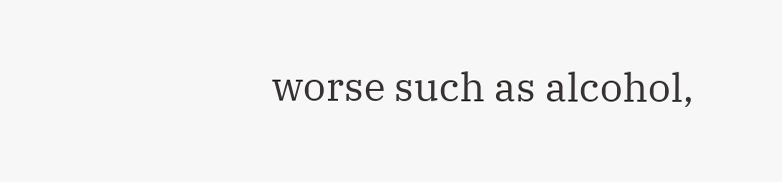worse such as alcohol,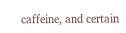caffeine, and certain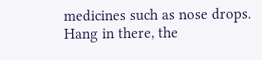medicines such as nose drops. Hang in there, the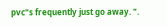pvc"s frequently just go away. ".